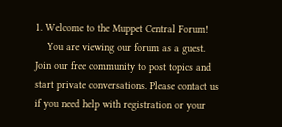1. Welcome to the Muppet Central Forum!
    You are viewing our forum as a guest. Join our free community to post topics and start private conversations. Please contact us if you need help with registration or your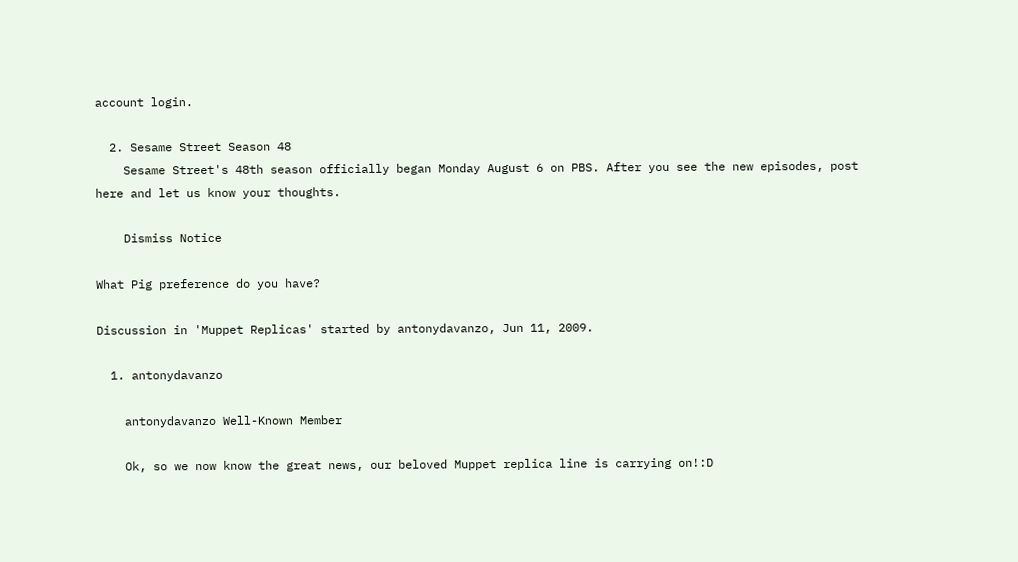account login.

  2. Sesame Street Season 48
    Sesame Street's 48th season officially began Monday August 6 on PBS. After you see the new episodes, post here and let us know your thoughts.

    Dismiss Notice

What Pig preference do you have?

Discussion in 'Muppet Replicas' started by antonydavanzo, Jun 11, 2009.

  1. antonydavanzo

    antonydavanzo Well-Known Member

    Ok, so we now know the great news, our beloved Muppet replica line is carrying on!:D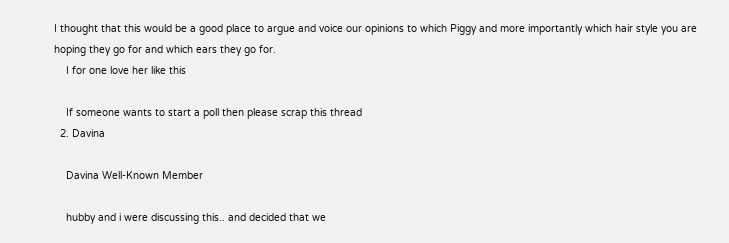I thought that this would be a good place to argue and voice our opinions to which Piggy and more importantly which hair style you are hoping they go for and which ears they go for.
    I for one love her like this

    If someone wants to start a poll then please scrap this thread
  2. Davina

    Davina Well-Known Member

    hubby and i were discussing this.. and decided that we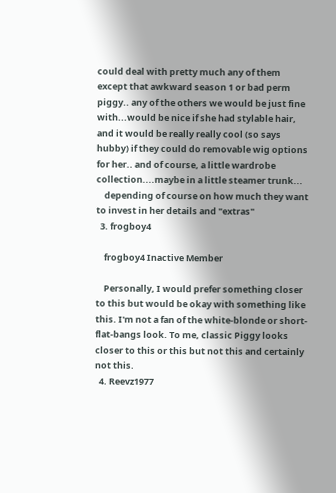could deal with pretty much any of them except that awkward season 1 or bad perm piggy.. any of the others we would be just fine with...would be nice if she had stylable hair, and it would be really really cool (so says hubby) if they could do removable wig options for her.. and of course, a little wardrobe collection....maybe in a little steamer trunk...
    depending of course on how much they want to invest in her details and "extras"
  3. frogboy4

    frogboy4 Inactive Member

    Personally, I would prefer something closer to this but would be okay with something like this. I'm not a fan of the white-blonde or short-flat-bangs look. To me, classic Piggy looks closer to this or this but not this and certainly not this.
  4. Reevz1977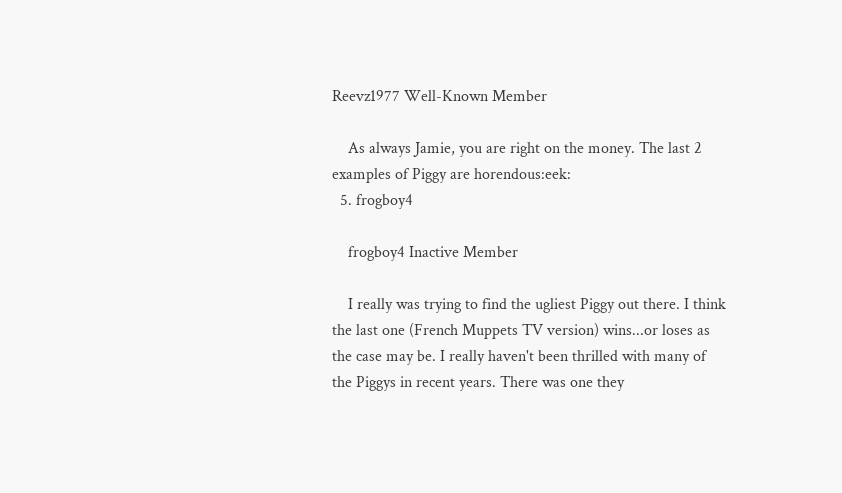Reevz1977 Well-Known Member

    As always Jamie, you are right on the money. The last 2 examples of Piggy are horendous:eek:
  5. frogboy4

    frogboy4 Inactive Member

    I really was trying to find the ugliest Piggy out there. I think the last one (French Muppets TV version) wins...or loses as the case may be. I really haven't been thrilled with many of the Piggys in recent years. There was one they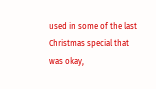used in some of the last Christmas special that was okay,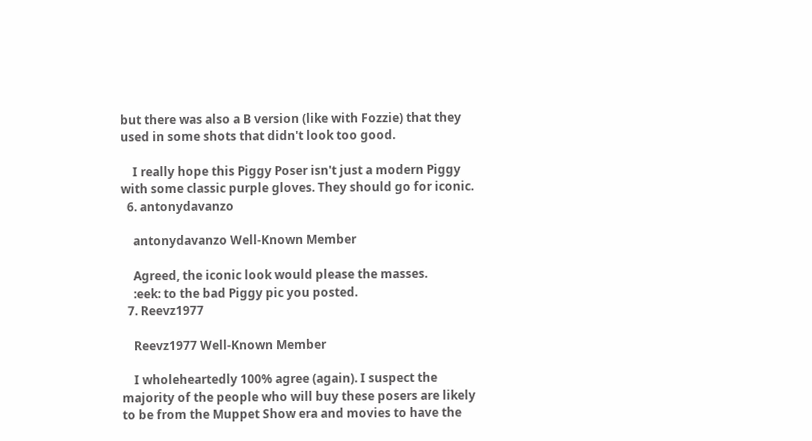but there was also a B version (like with Fozzie) that they used in some shots that didn't look too good.

    I really hope this Piggy Poser isn't just a modern Piggy with some classic purple gloves. They should go for iconic.
  6. antonydavanzo

    antonydavanzo Well-Known Member

    Agreed, the iconic look would please the masses.
    :eek: to the bad Piggy pic you posted.
  7. Reevz1977

    Reevz1977 Well-Known Member

    I wholeheartedly 100% agree (again). I suspect the majority of the people who will buy these posers are likely to be from the Muppet Show era and movies to have the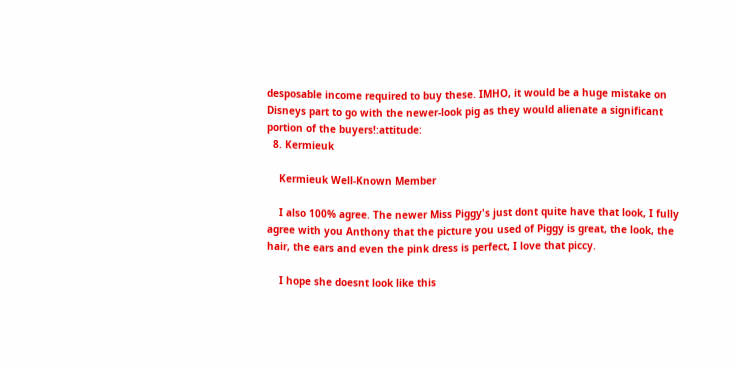desposable income required to buy these. IMHO, it would be a huge mistake on Disneys part to go with the newer-look pig as they would alienate a significant portion of the buyers!:attitude:
  8. Kermieuk

    Kermieuk Well-Known Member

    I also 100% agree. The newer Miss Piggy's just dont quite have that look, I fully agree with you Anthony that the picture you used of Piggy is great, the look, the hair, the ears and even the pink dress is perfect, I love that piccy.

    I hope she doesnt look like this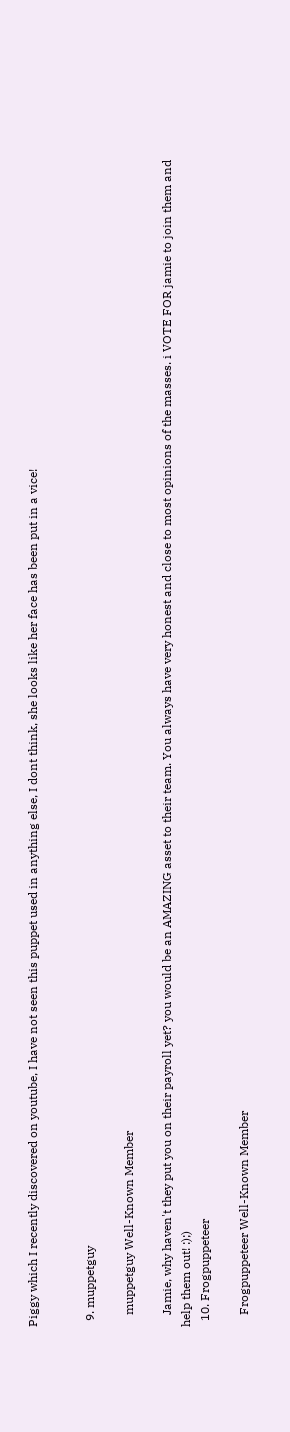Piggy which I recently discovered on youtube, I have not seen this puppet used in anything else, I dont think, she looks like her face has been put in a vice!


  9. muppetguy

    muppetguy Well-Known Member

    Jamie, why haven't they put you on their payroll yet? you would be an AMAZING asset to their team. You always have very honest and close to most opinions of the masses. i VOTE FOR jamie to join them and help them out! :);)
  10. Frogpuppeteer

    Frogpuppeteer Well-Known Member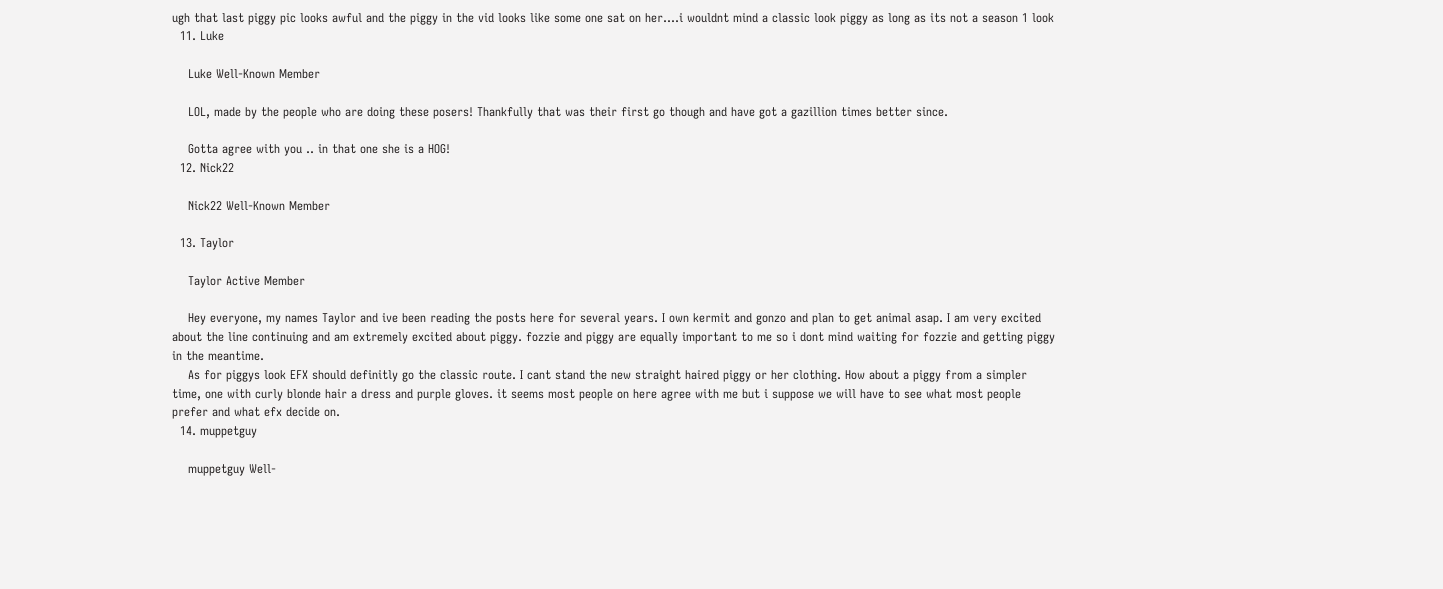ugh that last piggy pic looks awful and the piggy in the vid looks like some one sat on her....i wouldnt mind a classic look piggy as long as its not a season 1 look
  11. Luke

    Luke Well-Known Member

    LOL, made by the people who are doing these posers! Thankfully that was their first go though and have got a gazillion times better since.

    Gotta agree with you .. in that one she is a HOG!
  12. Nick22

    Nick22 Well-Known Member

  13. Taylor

    Taylor Active Member

    Hey everyone, my names Taylor and ive been reading the posts here for several years. I own kermit and gonzo and plan to get animal asap. I am very excited about the line continuing and am extremely excited about piggy. fozzie and piggy are equally important to me so i dont mind waiting for fozzie and getting piggy in the meantime.
    As for piggys look EFX should definitly go the classic route. I cant stand the new straight haired piggy or her clothing. How about a piggy from a simpler time, one with curly blonde hair a dress and purple gloves. it seems most people on here agree with me but i suppose we will have to see what most people prefer and what efx decide on.
  14. muppetguy

    muppetguy Well-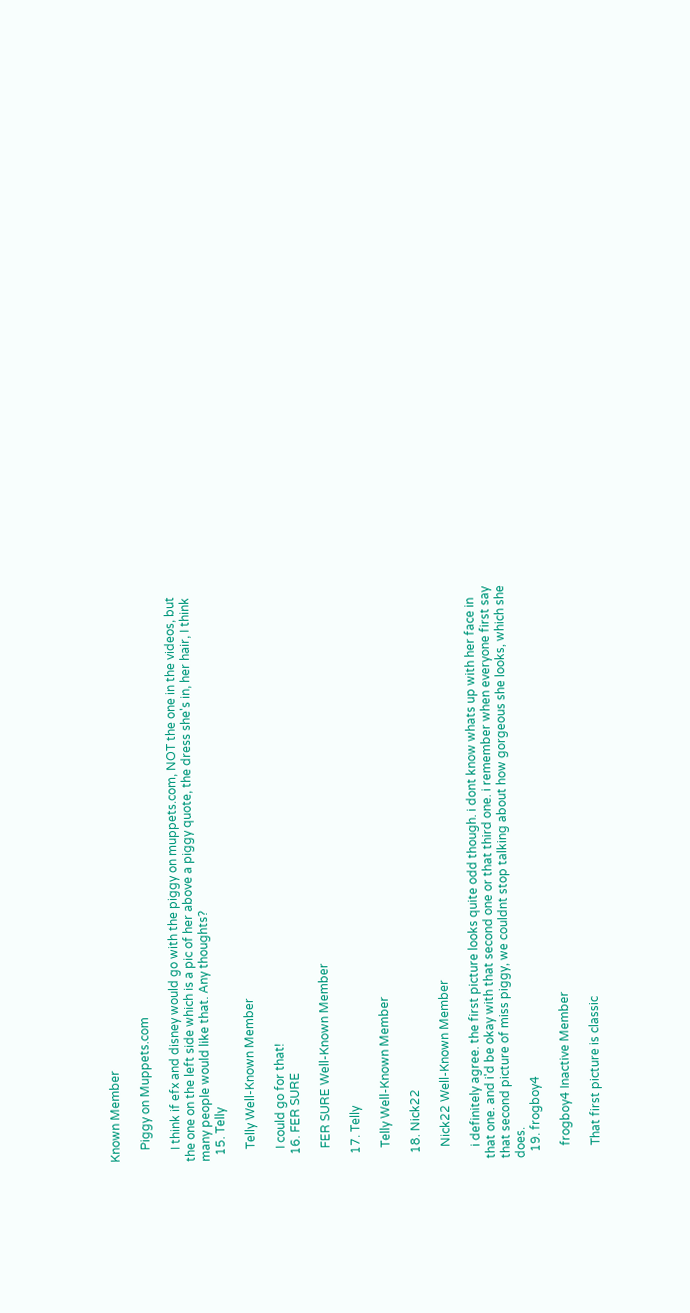Known Member

    Piggy on Muppets.com

    I think if efx and disney would go with the piggy on muppets.com, NOT the one in the videos, but the one on the left side which is a pic of her above a piggy quote, the dress she's in, her hair, I think many people would like that. Any thoughts?
  15. Telly

    Telly Well-Known Member

    I could go for that!
  16. FER SURE

    FER SURE Well-Known Member

  17. Telly

    Telly Well-Known Member

  18. Nick22

    Nick22 Well-Known Member

    i definitely agree. the first picture looks quite odd though. i dont know whats up with her face in that one. and i'd be okay with that second one or that third one. i remember when everyone first say that second picture of miss piggy, we couldnt stop talking about how gorgeous she looks, which she does.
  19. frogboy4

    frogboy4 Inactive Member

    That first picture is classic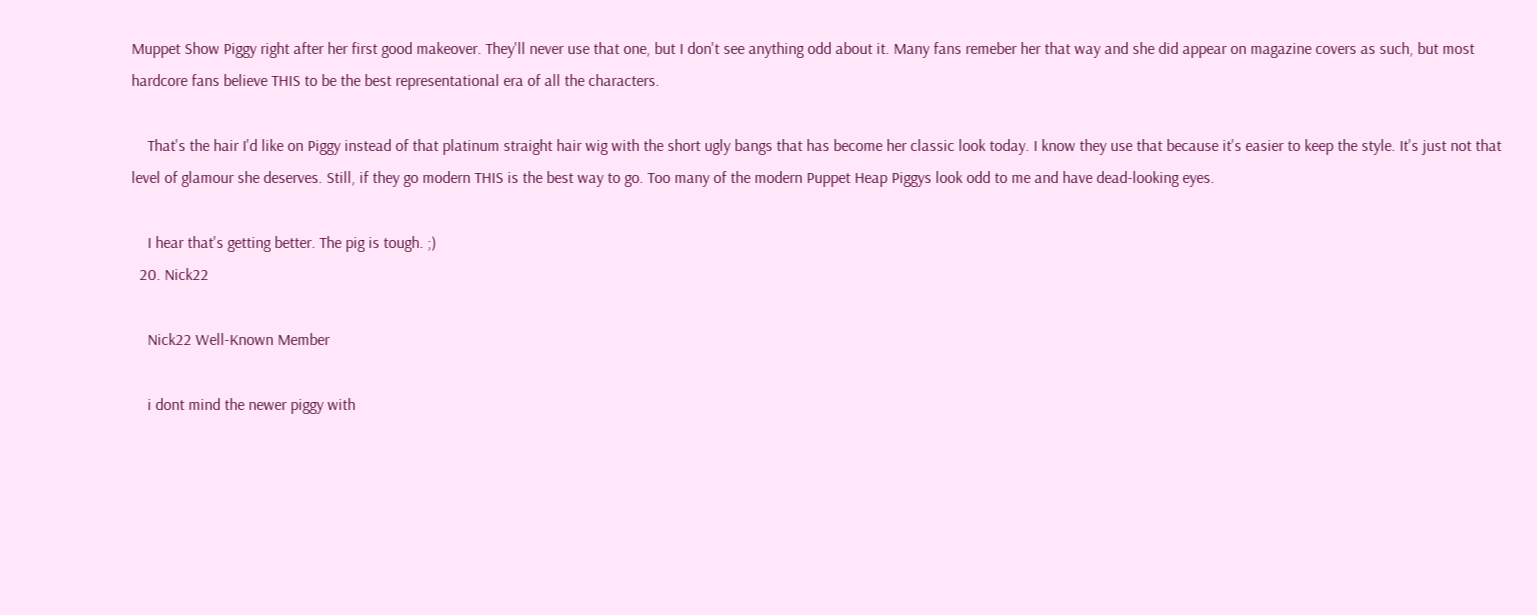Muppet Show Piggy right after her first good makeover. They'll never use that one, but I don't see anything odd about it. Many fans remeber her that way and she did appear on magazine covers as such, but most hardcore fans believe THIS to be the best representational era of all the characters.

    That's the hair I'd like on Piggy instead of that platinum straight hair wig with the short ugly bangs that has become her classic look today. I know they use that because it's easier to keep the style. It's just not that level of glamour she deserves. Still, if they go modern THIS is the best way to go. Too many of the modern Puppet Heap Piggys look odd to me and have dead-looking eyes.

    I hear that's getting better. The pig is tough. ;)
  20. Nick22

    Nick22 Well-Known Member

    i dont mind the newer piggy with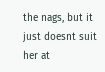the nags, but it just doesnt suit her at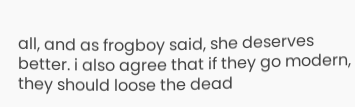all, and as frogboy said, she deserves better. i also agree that if they go modern, they should loose the dead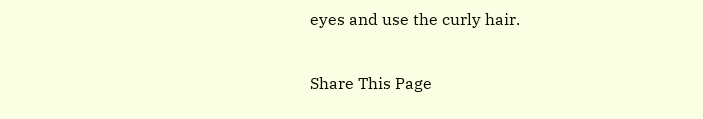eyes and use the curly hair.

Share This Page